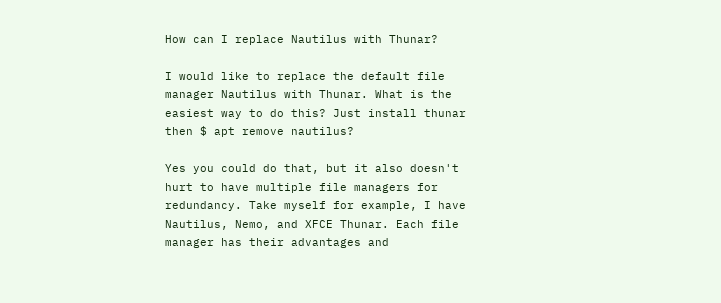How can I replace Nautilus with Thunar?

I would like to replace the default file manager Nautilus with Thunar. What is the easiest way to do this? Just install thunar then $ apt remove nautilus?

Yes you could do that, but it also doesn't hurt to have multiple file managers for redundancy. Take myself for example, I have Nautilus, Nemo, and XFCE Thunar. Each file manager has their advantages and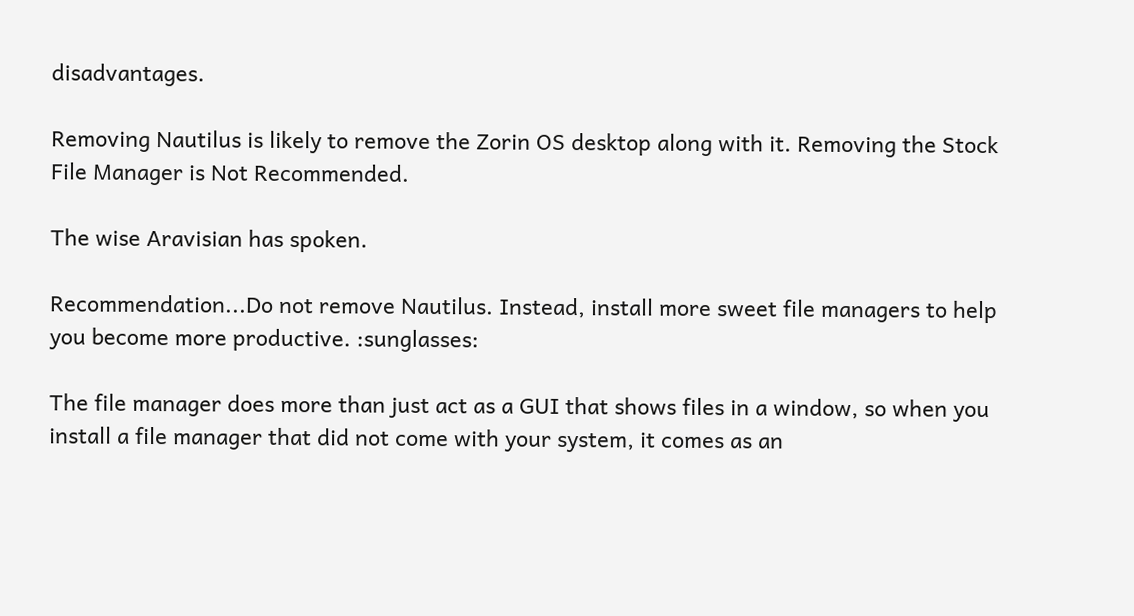disadvantages.

Removing Nautilus is likely to remove the Zorin OS desktop along with it. Removing the Stock File Manager is Not Recommended.

The wise Aravisian has spoken.

Recommendation...Do not remove Nautilus. Instead, install more sweet file managers to help you become more productive. :sunglasses:

The file manager does more than just act as a GUI that shows files in a window, so when you install a file manager that did not come with your system, it comes as an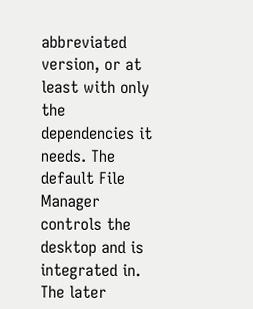abbreviated version, or at least with only the dependencies it needs. The default File Manager controls the desktop and is integrated in. The later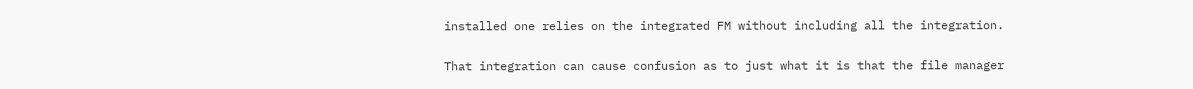installed one relies on the integrated FM without including all the integration.

That integration can cause confusion as to just what it is that the file manager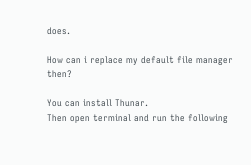does.

How can i replace my default file manager then?

You can install Thunar.
Then open terminal and run the following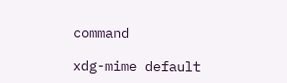command

xdg-mime default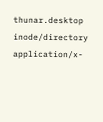thunar.desktop inode/directory application/x-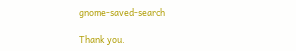gnome-saved-search

Thank you.